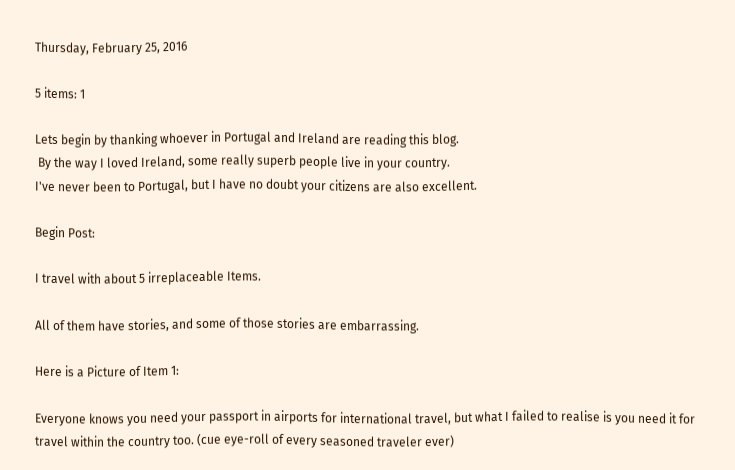Thursday, February 25, 2016

5 items: 1

Lets begin by thanking whoever in Portugal and Ireland are reading this blog.
 By the way I loved Ireland, some really superb people live in your country.
I've never been to Portugal, but I have no doubt your citizens are also excellent.

Begin Post:

I travel with about 5 irreplaceable Items.

All of them have stories, and some of those stories are embarrassing.

Here is a Picture of Item 1:

Everyone knows you need your passport in airports for international travel, but what I failed to realise is you need it for travel within the country too. (cue eye-roll of every seasoned traveler ever)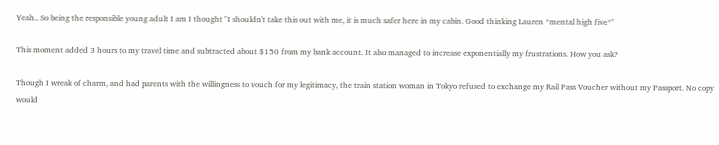Yeah.. So being the responsible young adult I am I thought "I shouldn't take this out with me, it is much safer here in my cabin. Good thinking Lauren *mental high five*"

This moment added 3 hours to my travel time and subtracted about $150 from my bank account. It also managed to increase exponentially my frustrations. How you ask?

Though I wreak of charm, and had parents with the willingness to vouch for my legitimacy, the train station woman in Tokyo refused to exchange my Rail Pass Voucher without my Passport. No copy would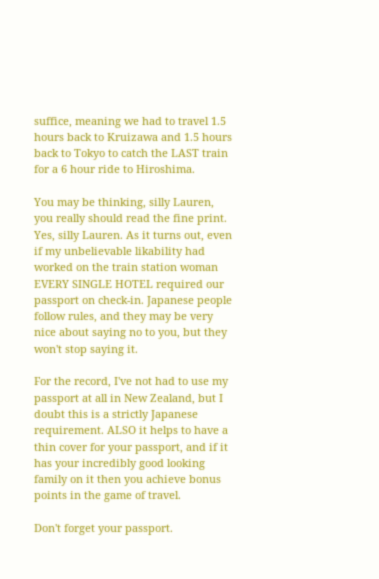suffice, meaning we had to travel 1.5 hours back to Kruizawa and 1.5 hours back to Tokyo to catch the LAST train for a 6 hour ride to Hiroshima.

You may be thinking, silly Lauren, you really should read the fine print. Yes, silly Lauren. As it turns out, even if my unbelievable likability had worked on the train station woman EVERY SINGLE HOTEL required our passport on check-in. Japanese people follow rules, and they may be very nice about saying no to you, but they won't stop saying it.

For the record, I've not had to use my passport at all in New Zealand, but I doubt this is a strictly Japanese requirement. ALSO it helps to have a thin cover for your passport, and if it has your incredibly good looking family on it then you achieve bonus points in the game of travel.

Don't forget your passport.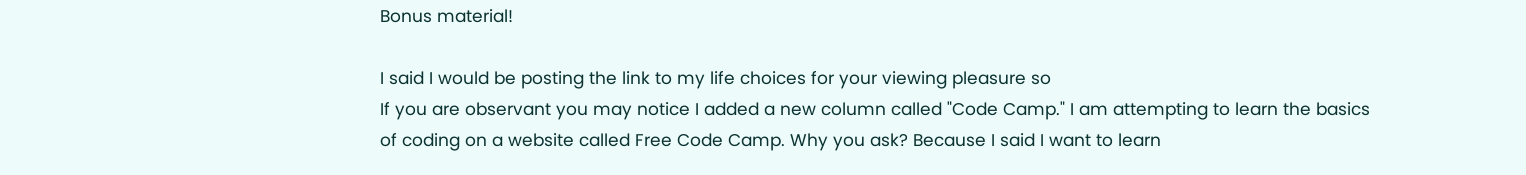Bonus material!

I said I would be posting the link to my life choices for your viewing pleasure so
If you are observant you may notice I added a new column called "Code Camp." I am attempting to learn the basics of coding on a website called Free Code Camp. Why you ask? Because I said I want to learn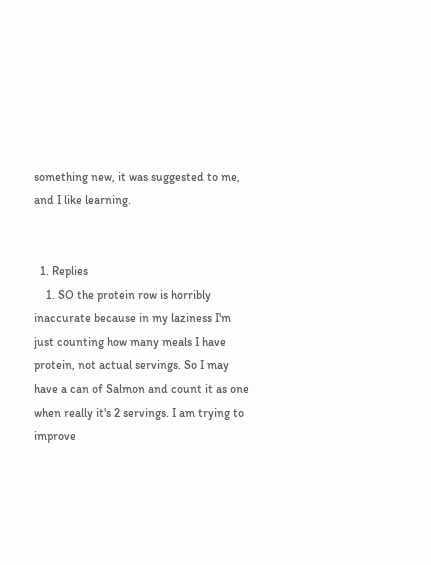something new, it was suggested to me, and I like learning.


  1. Replies
    1. SO the protein row is horribly inaccurate because in my laziness I'm just counting how many meals I have protein, not actual servings. So I may have a can of Salmon and count it as one when really it's 2 servings. I am trying to improve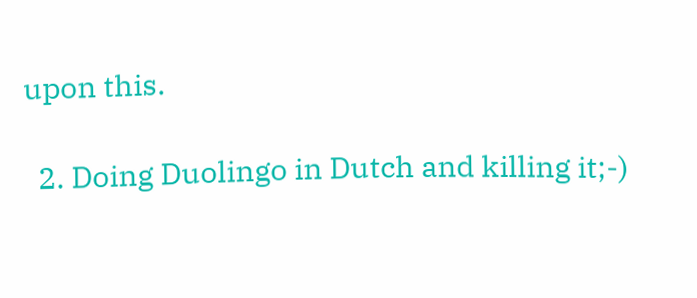upon this.

  2. Doing Duolingo in Dutch and killing it;-)